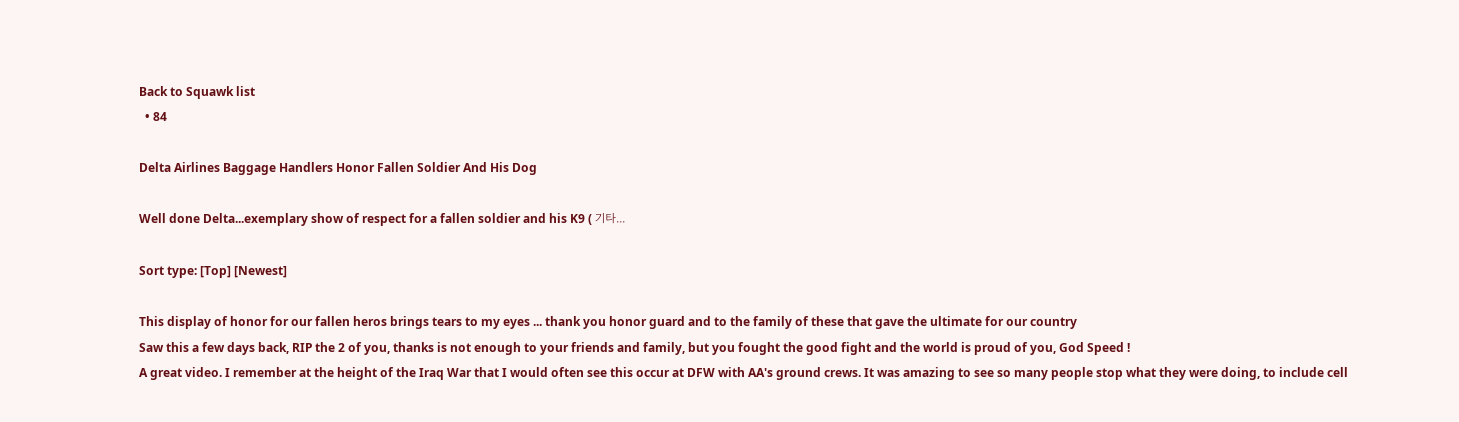Back to Squawk list
  • 84

Delta Airlines Baggage Handlers Honor Fallen Soldier And His Dog

Well done Delta...exemplary show of respect for a fallen soldier and his K9 ( 기타...

Sort type: [Top] [Newest]

This display of honor for our fallen heros brings tears to my eyes ... thank you honor guard and to the family of these that gave the ultimate for our country
Saw this a few days back, RIP the 2 of you, thanks is not enough to your friends and family, but you fought the good fight and the world is proud of you, God Speed !
A great video. I remember at the height of the Iraq War that I would often see this occur at DFW with AA's ground crews. It was amazing to see so many people stop what they were doing, to include cell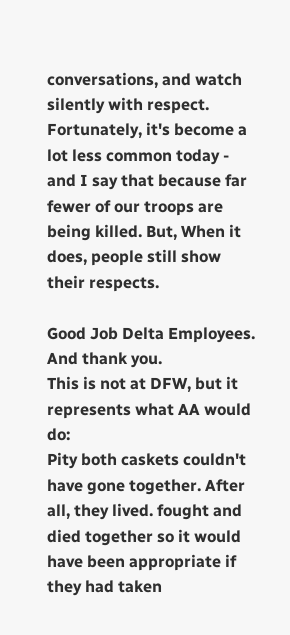conversations, and watch silently with respect. Fortunately, it's become a lot less common today - and I say that because far fewer of our troops are being killed. But, When it does, people still show their respects.

Good Job Delta Employees. And thank you.
This is not at DFW, but it represents what AA would do:
Pity both caskets couldn't have gone together. After all, they lived. fought and died together so it would have been appropriate if they had taken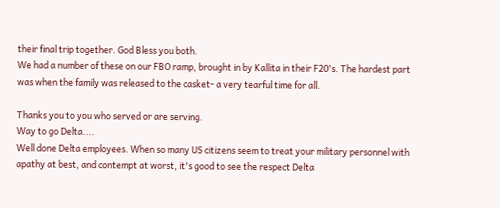their final trip together. God Bless you both.
We had a number of these on our FBO ramp, brought in by Kallita in their F20's. The hardest part was when the family was released to the casket- a very tearful time for all.

Thanks you to you who served or are serving.
Way to go Delta....
Well done Delta employees. When so many US citizens seem to treat your military personnel with apathy at best, and contempt at worst, it's good to see the respect Delta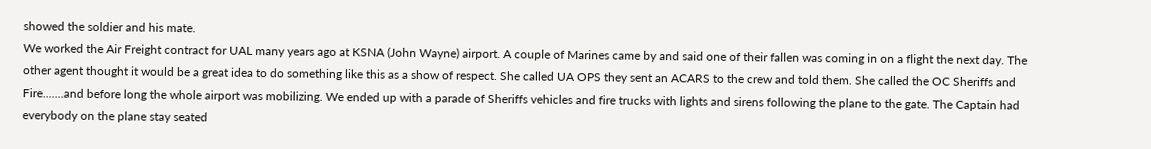showed the soldier and his mate.
We worked the Air Freight contract for UAL many years ago at KSNA (John Wayne) airport. A couple of Marines came by and said one of their fallen was coming in on a flight the next day. The other agent thought it would be a great idea to do something like this as a show of respect. She called UA OPS they sent an ACARS to the crew and told them. She called the OC Sheriffs and Fire.......and before long the whole airport was mobilizing. We ended up with a parade of Sheriffs vehicles and fire trucks with lights and sirens following the plane to the gate. The Captain had everybody on the plane stay seated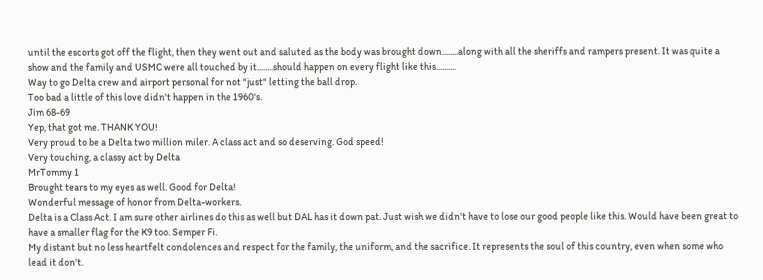until the escorts got off the flight, then they went out and saluted as the body was brought down........along with all the sheriffs and rampers present. It was quite a show and the family and USMC were all touched by it........should happen on every flight like this..........
Way to go Delta crew and airport personal for not "just" letting the ball drop.
Too bad a little of this love didn't happen in the 1960's.
Jim 68-69
Yep, that got me. THANK YOU!
Very proud to be a Delta two million miler. A class act and so deserving. God speed!
Very touching, a classy act by Delta
MrTommy 1
Brought tears to my eyes as well. Good for Delta!
Wonderful message of honor from Delta-workers.
Delta is a Class Act. I am sure other airlines do this as well but DAL has it down pat. Just wish we didn't have to lose our good people like this. Would have been great to have a smaller flag for the K9 too. Semper Fi.
My distant but no less heartfelt condolences and respect for the family, the uniform, and the sacrifice. It represents the soul of this country, even when some who lead it don't.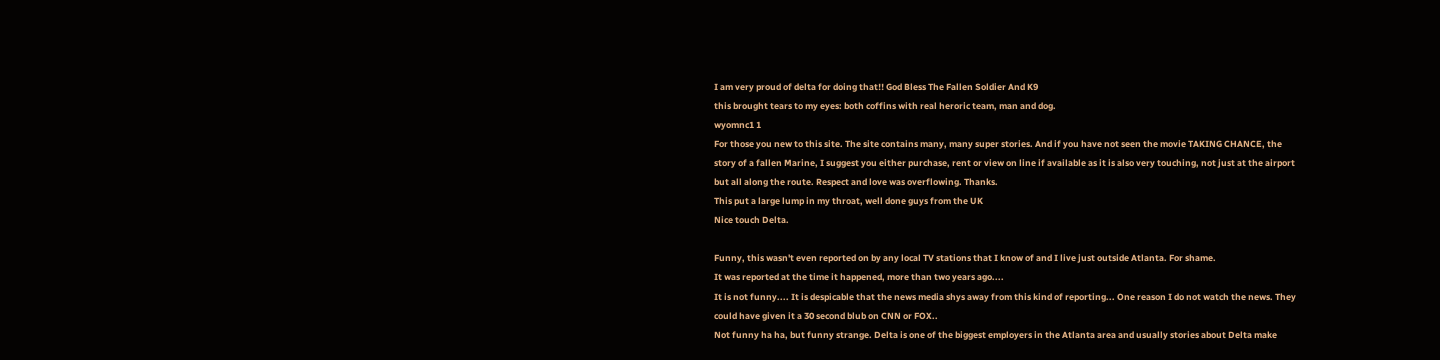I am very proud of delta for doing that!! God Bless The Fallen Soldier And K9
this brought tears to my eyes: both coffins with real heroric team, man and dog.
wyomnc1 1
For those you new to this site. The site contains many, many super stories. And if you have not seen the movie TAKING CHANCE, the story of a fallen Marine, I suggest you either purchase, rent or view on line if available as it is also very touching, not just at the airport but all along the route. Respect and love was overflowing. Thanks.
This put a large lump in my throat, well done guys from the UK
Nice touch Delta.

Funny, this wasn't even reported on by any local TV stations that I know of and I live just outside Atlanta. For shame.
It was reported at the time it happened, more than two years ago....
It is not funny.... It is despicable that the news media shys away from this kind of reporting... One reason I do not watch the news. They could have given it a 30 second blub on CNN or FOX..
Not funny ha ha, but funny strange. Delta is one of the biggest employers in the Atlanta area and usually stories about Delta make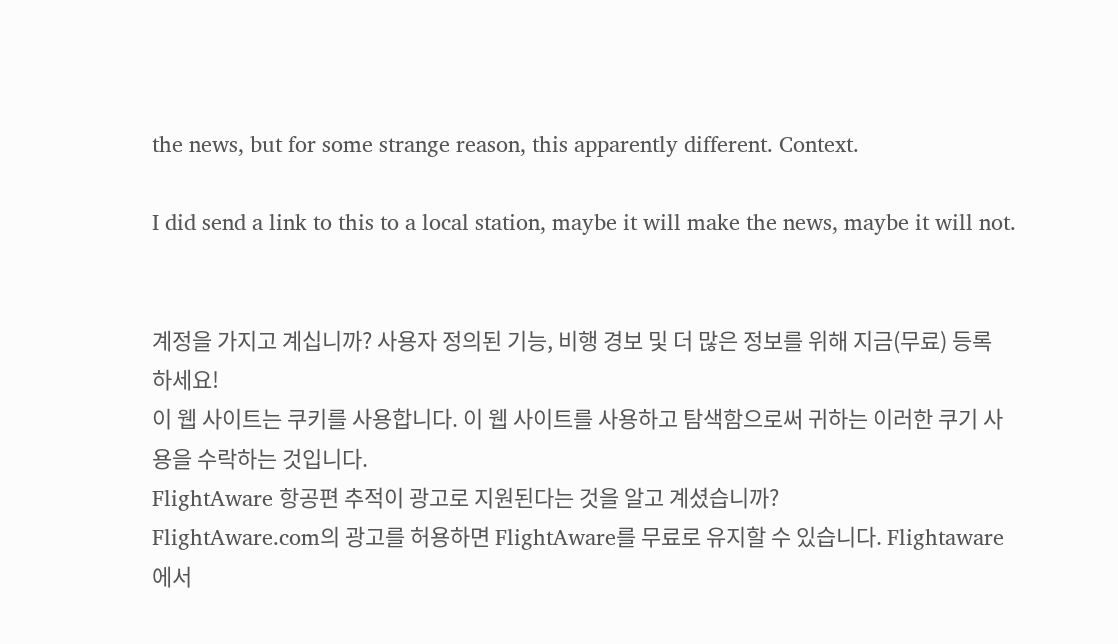the news, but for some strange reason, this apparently different. Context.

I did send a link to this to a local station, maybe it will make the news, maybe it will not.


계정을 가지고 계십니까? 사용자 정의된 기능, 비행 경보 및 더 많은 정보를 위해 지금(무료) 등록하세요!
이 웹 사이트는 쿠키를 사용합니다. 이 웹 사이트를 사용하고 탐색함으로써 귀하는 이러한 쿠기 사용을 수락하는 것입니다.
FlightAware 항공편 추적이 광고로 지원된다는 것을 알고 계셨습니까?
FlightAware.com의 광고를 허용하면 FlightAware를 무료로 유지할 수 있습니다. Flightaware에서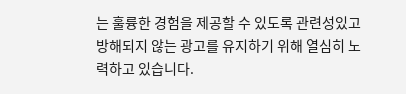는 훌륭한 경험을 제공할 수 있도록 관련성있고 방해되지 않는 광고를 유지하기 위해 열심히 노력하고 있습니다.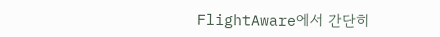FlightAware에서 간단히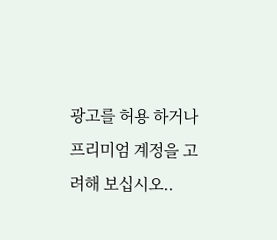광고를 허용 하거나 프리미엄 계정을 고려해 보십시오..